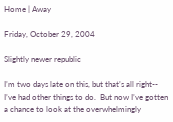Home | Away

Friday, October 29, 2004

Slightly newer republic

I’m two days late on this, but that’s all right-- I’ve had other things to do.  But now I’ve gotten a chance to look at the overwhelmingly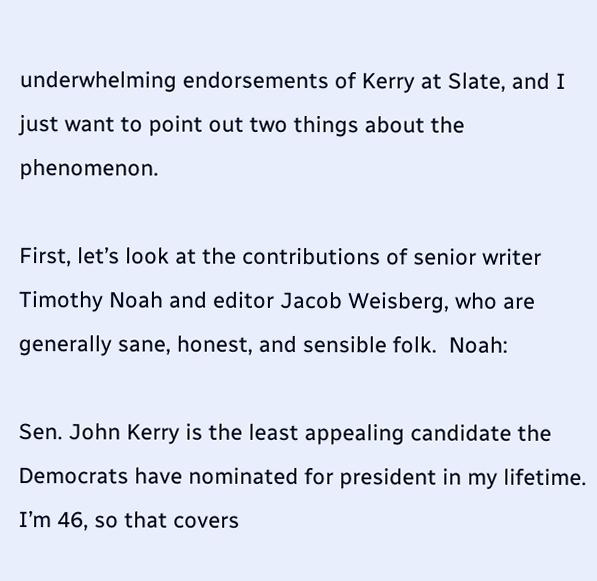underwhelming endorsements of Kerry at Slate, and I just want to point out two things about the phenomenon.

First, let’s look at the contributions of senior writer Timothy Noah and editor Jacob Weisberg, who are generally sane, honest, and sensible folk.  Noah:

Sen. John Kerry is the least appealing candidate the Democrats have nominated for president in my lifetime. I’m 46, so that covers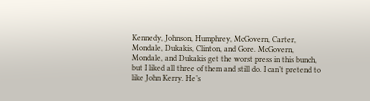Kennedy, Johnson, Humphrey, McGovern, Carter, Mondale, Dukakis, Clinton, and Gore. McGovern, Mondale, and Dukakis get the worst press in this bunch, but I liked all three of them and still do. I can’t pretend to like John Kerry. He’s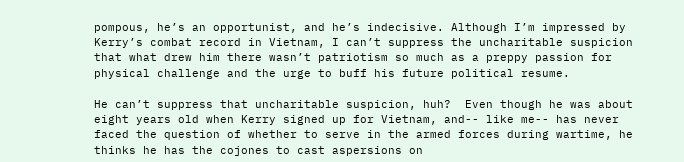pompous, he’s an opportunist, and he’s indecisive. Although I’m impressed by Kerry’s combat record in Vietnam, I can’t suppress the uncharitable suspicion that what drew him there wasn’t patriotism so much as a preppy passion for physical challenge and the urge to buff his future political resume.

He can’t suppress that uncharitable suspicion, huh?  Even though he was about eight years old when Kerry signed up for Vietnam, and-- like me-- has never faced the question of whether to serve in the armed forces during wartime, he thinks he has the cojones to cast aspersions on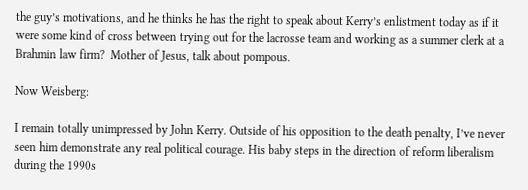the guy’s motivations, and he thinks he has the right to speak about Kerry’s enlistment today as if it were some kind of cross between trying out for the lacrosse team and working as a summer clerk at a Brahmin law firm?  Mother of Jesus, talk about pompous.

Now Weisberg:

I remain totally unimpressed by John Kerry. Outside of his opposition to the death penalty, I’ve never seen him demonstrate any real political courage. His baby steps in the direction of reform liberalism during the 1990s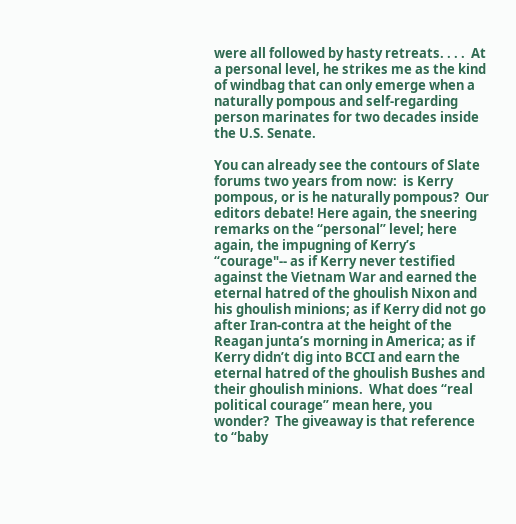were all followed by hasty retreats. . . .  At a personal level, he strikes me as the kind of windbag that can only emerge when a naturally pompous and self-regarding person marinates for two decades inside the U.S. Senate.

You can already see the contours of Slate forums two years from now:  is Kerry pompous, or is he naturally pompous?  Our editors debate! Here again, the sneering remarks on the “personal” level; here again, the impugning of Kerry’s “courage"-- as if Kerry never testified against the Vietnam War and earned the eternal hatred of the ghoulish Nixon and his ghoulish minions; as if Kerry did not go after Iran-contra at the height of the Reagan junta’s morning in America; as if Kerry didn’t dig into BCCI and earn the eternal hatred of the ghoulish Bushes and their ghoulish minions.  What does “real political courage” mean here, you wonder?  The giveaway is that reference to “baby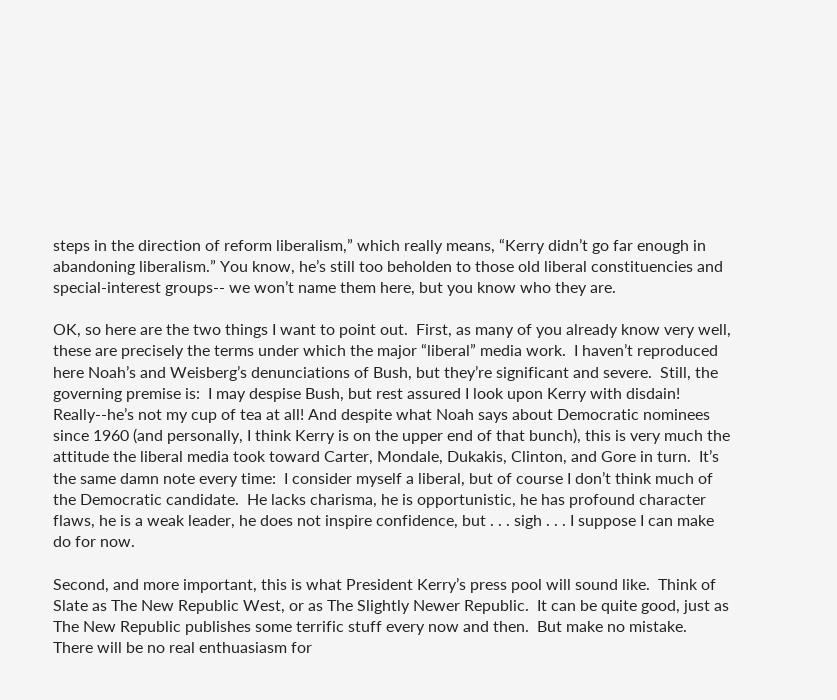steps in the direction of reform liberalism,” which really means, “Kerry didn’t go far enough in abandoning liberalism.” You know, he’s still too beholden to those old liberal constituencies and special-interest groups-- we won’t name them here, but you know who they are.

OK, so here are the two things I want to point out.  First, as many of you already know very well, these are precisely the terms under which the major “liberal” media work.  I haven’t reproduced here Noah’s and Weisberg’s denunciations of Bush, but they’re significant and severe.  Still, the governing premise is:  I may despise Bush, but rest assured I look upon Kerry with disdain!  Really--he’s not my cup of tea at all! And despite what Noah says about Democratic nominees since 1960 (and personally, I think Kerry is on the upper end of that bunch), this is very much the attitude the liberal media took toward Carter, Mondale, Dukakis, Clinton, and Gore in turn.  It’s the same damn note every time:  I consider myself a liberal, but of course I don’t think much of the Democratic candidate.  He lacks charisma, he is opportunistic, he has profound character flaws, he is a weak leader, he does not inspire confidence, but . . . sigh . . . I suppose I can make do for now.

Second, and more important, this is what President Kerry’s press pool will sound like.  Think of Slate as The New Republic West, or as The Slightly Newer Republic.  It can be quite good, just as The New Republic publishes some terrific stuff every now and then.  But make no mistake.  There will be no real enthuasiasm for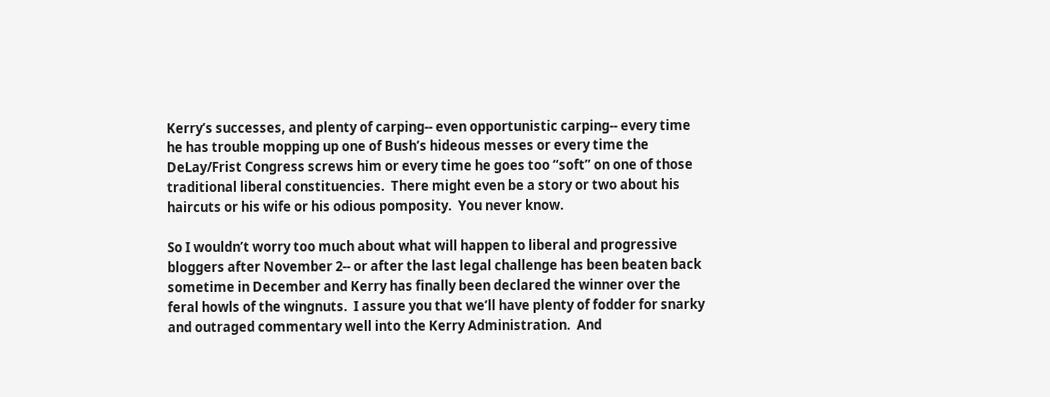Kerry’s successes, and plenty of carping-- even opportunistic carping-- every time he has trouble mopping up one of Bush’s hideous messes or every time the DeLay/Frist Congress screws him or every time he goes too “soft” on one of those traditional liberal constituencies.  There might even be a story or two about his haircuts or his wife or his odious pomposity.  You never know.

So I wouldn’t worry too much about what will happen to liberal and progressive bloggers after November 2-- or after the last legal challenge has been beaten back sometime in December and Kerry has finally been declared the winner over the feral howls of the wingnuts.  I assure you that we’ll have plenty of fodder for snarky and outraged commentary well into the Kerry Administration.  And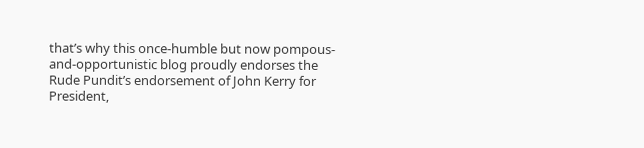that’s why this once-humble but now pompous-and-opportunistic blog proudly endorses the Rude Pundit’s endorsement of John Kerry for President,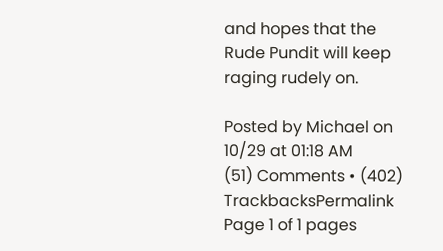and hopes that the Rude Pundit will keep raging rudely on.

Posted by Michael on 10/29 at 01:18 AM
(51) Comments • (402) TrackbacksPermalink
Page 1 of 1 pages